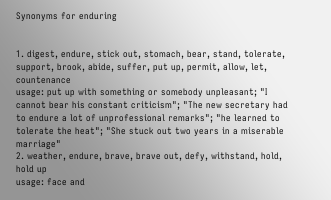Synonyms for enduring


1. digest, endure, stick out, stomach, bear, stand, tolerate, support, brook, abide, suffer, put up, permit, allow, let, countenance
usage: put up with something or somebody unpleasant; "I cannot bear his constant criticism"; "The new secretary had to endure a lot of unprofessional remarks"; "he learned to tolerate the heat"; "She stuck out two years in a miserable marriage"
2. weather, endure, brave, brave out, defy, withstand, hold, hold up
usage: face and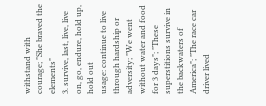withstand with courage; "She braved the elements"
3. survive, last, live, live on, go, endure, hold up, hold out
usage: continue to live through hardship or adversity; "We went without water and food for 3 days"; "These superstitions survive in the backwaters of America"; "The race car driver lived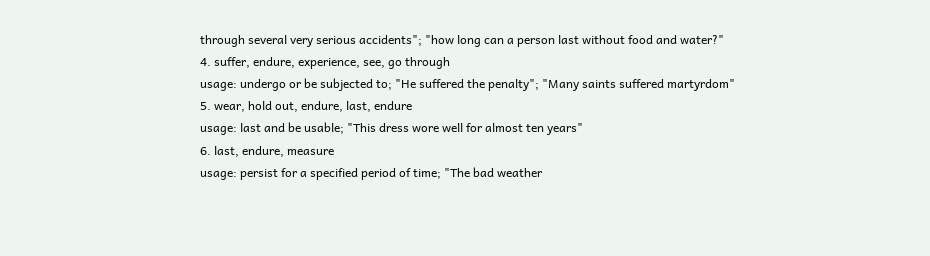through several very serious accidents"; "how long can a person last without food and water?"
4. suffer, endure, experience, see, go through
usage: undergo or be subjected to; "He suffered the penalty"; "Many saints suffered martyrdom"
5. wear, hold out, endure, last, endure
usage: last and be usable; "This dress wore well for almost ten years"
6. last, endure, measure
usage: persist for a specified period of time; "The bad weather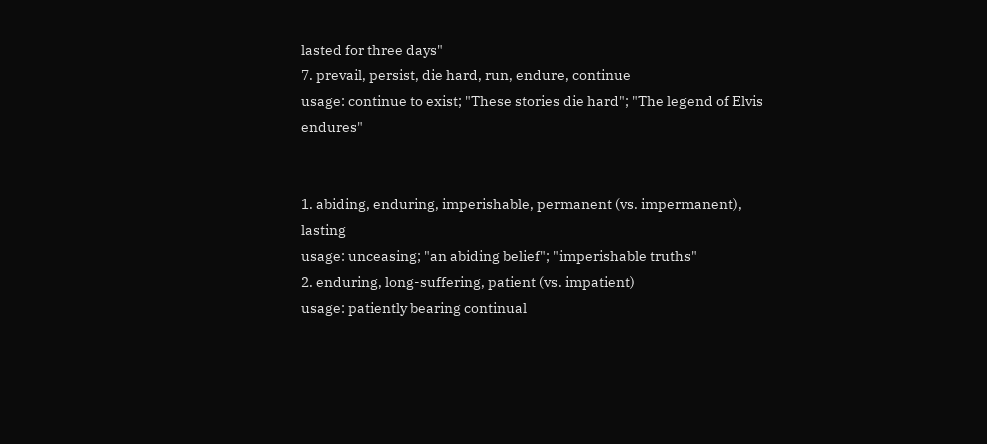lasted for three days"
7. prevail, persist, die hard, run, endure, continue
usage: continue to exist; "These stories die hard"; "The legend of Elvis endures"


1. abiding, enduring, imperishable, permanent (vs. impermanent), lasting
usage: unceasing; "an abiding belief"; "imperishable truths"
2. enduring, long-suffering, patient (vs. impatient)
usage: patiently bearing continual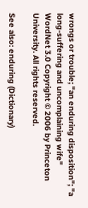wrongs or trouble; "an enduring disposition"; "a long-suffering and uncomplaining wife"
WordNet 3.0 Copyright © 2006 by Princeton University. All rights reserved.

See also: enduring (Dictionary)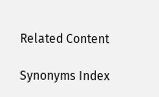Related Content

Synonyms Index